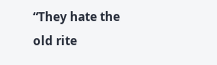“They hate the old rite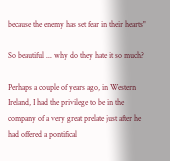because the enemy has set fear in their hearts"

So beautiful ... why do they hate it so much?

Perhaps a couple of years ago, in Western Ireland, I had the privilege to be in the company of a very great prelate just after he had offered a pontifical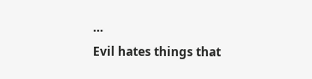…
Evil hates things that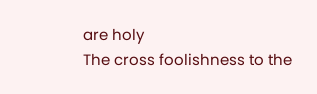are holy
The cross foolishness to the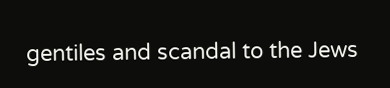gentiles and scandal to the Jews